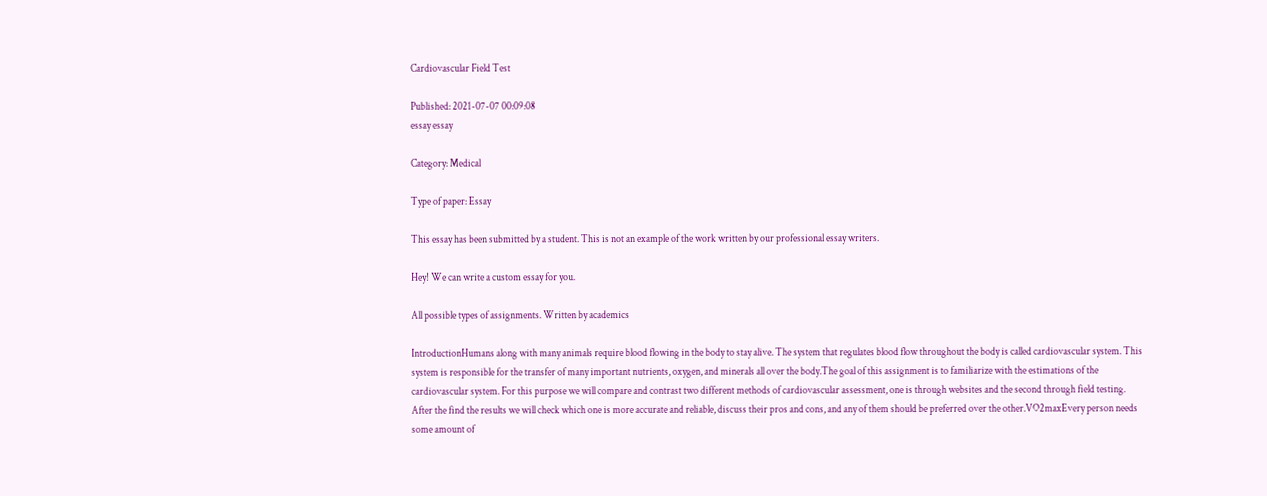Cardiovascular Field Test

Published: 2021-07-07 00:09:08
essay essay

Category: Medical

Type of paper: Essay

This essay has been submitted by a student. This is not an example of the work written by our professional essay writers.

Hey! We can write a custom essay for you.

All possible types of assignments. Written by academics

IntroductionHumans along with many animals require blood flowing in the body to stay alive. The system that regulates blood flow throughout the body is called cardiovascular system. This system is responsible for the transfer of many important nutrients, oxygen, and minerals all over the body.The goal of this assignment is to familiarize with the estimations of the cardiovascular system. For this purpose we will compare and contrast two different methods of cardiovascular assessment, one is through websites and the second through field testing. After the find the results we will check which one is more accurate and reliable, discuss their pros and cons, and any of them should be preferred over the other.VO2maxEvery person needs some amount of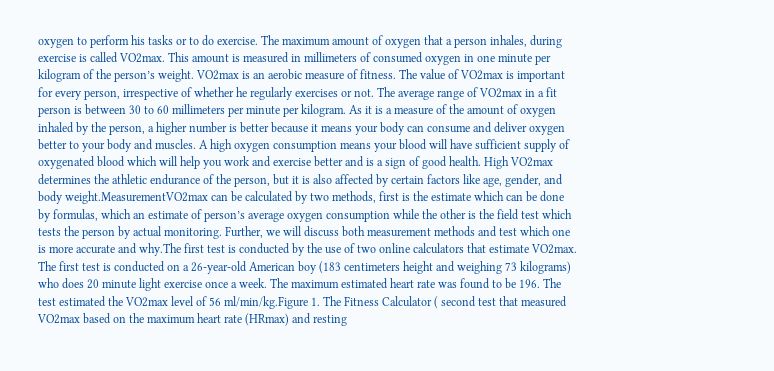oxygen to perform his tasks or to do exercise. The maximum amount of oxygen that a person inhales, during exercise is called VO2max. This amount is measured in millimeters of consumed oxygen in one minute per kilogram of the person’s weight. VO2max is an aerobic measure of fitness. The value of VO2max is important for every person, irrespective of whether he regularly exercises or not. The average range of VO2max in a fit person is between 30 to 60 millimeters per minute per kilogram. As it is a measure of the amount of oxygen inhaled by the person, a higher number is better because it means your body can consume and deliver oxygen better to your body and muscles. A high oxygen consumption means your blood will have sufficient supply of oxygenated blood which will help you work and exercise better and is a sign of good health. High VO2max determines the athletic endurance of the person, but it is also affected by certain factors like age, gender, and body weight.MeasurementVO2max can be calculated by two methods, first is the estimate which can be done by formulas, which an estimate of person’s average oxygen consumption while the other is the field test which tests the person by actual monitoring. Further, we will discuss both measurement methods and test which one is more accurate and why.The first test is conducted by the use of two online calculators that estimate VO2max. The first test is conducted on a 26-year-old American boy (183 centimeters height and weighing 73 kilograms) who does 20 minute light exercise once a week. The maximum estimated heart rate was found to be 196. The test estimated the VO2max level of 56 ml/min/kg.Figure 1. The Fitness Calculator ( second test that measured VO2max based on the maximum heart rate (HRmax) and resting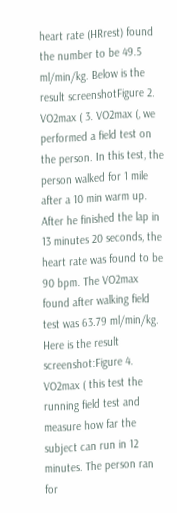heart rate (HRrest) found the number to be 49.5 ml/min/kg. Below is the result screenshotFigure 2. VO2max ( 3. VO2max (, we performed a field test on the person. In this test, the person walked for 1 mile after a 10 min warm up. After he finished the lap in 13 minutes 20 seconds, the heart rate was found to be 90 bpm. The VO2max found after walking field test was 63.79 ml/min/kg. Here is the result screenshot:Figure 4. VO2max ( this test the running field test and measure how far the subject can run in 12 minutes. The person ran for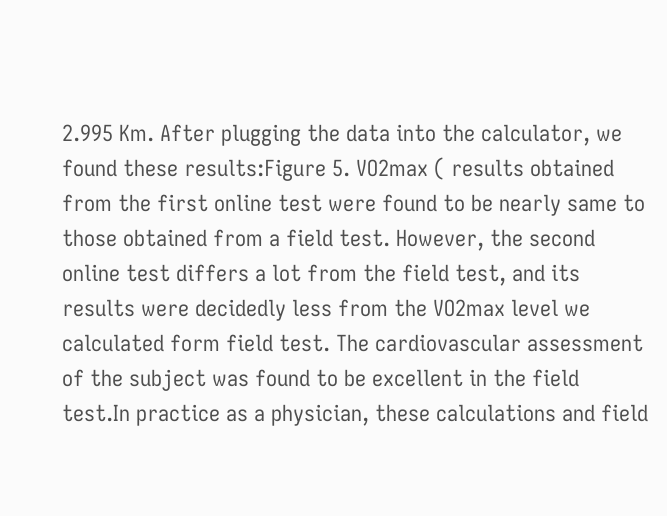2.995 Km. After plugging the data into the calculator, we found these results:Figure 5. VO2max ( results obtained from the first online test were found to be nearly same to those obtained from a field test. However, the second online test differs a lot from the field test, and its results were decidedly less from the VO2max level we calculated form field test. The cardiovascular assessment of the subject was found to be excellent in the field test.In practice as a physician, these calculations and field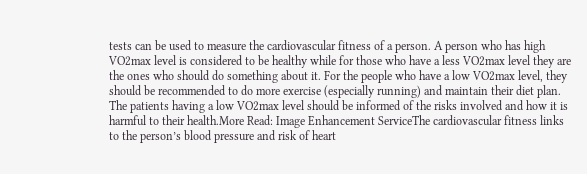tests can be used to measure the cardiovascular fitness of a person. A person who has high VO2max level is considered to be healthy while for those who have a less VO2max level they are the ones who should do something about it. For the people who have a low VO2max level, they should be recommended to do more exercise (especially running) and maintain their diet plan. The patients having a low VO2max level should be informed of the risks involved and how it is harmful to their health.More Read: Image Enhancement ServiceThe cardiovascular fitness links to the person’s blood pressure and risk of heart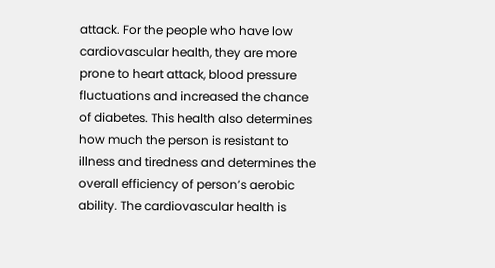attack. For the people who have low cardiovascular health, they are more prone to heart attack, blood pressure fluctuations and increased the chance of diabetes. This health also determines how much the person is resistant to illness and tiredness and determines the overall efficiency of person’s aerobic ability. The cardiovascular health is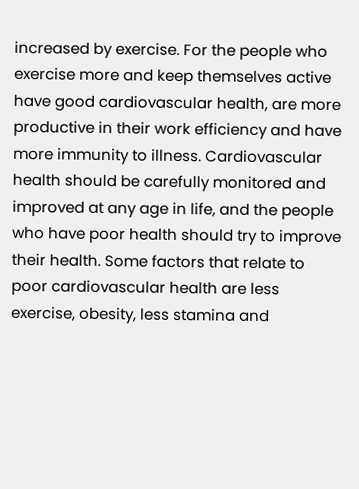increased by exercise. For the people who exercise more and keep themselves active have good cardiovascular health, are more productive in their work efficiency and have more immunity to illness. Cardiovascular health should be carefully monitored and improved at any age in life, and the people who have poor health should try to improve their health. Some factors that relate to poor cardiovascular health are less exercise, obesity, less stamina and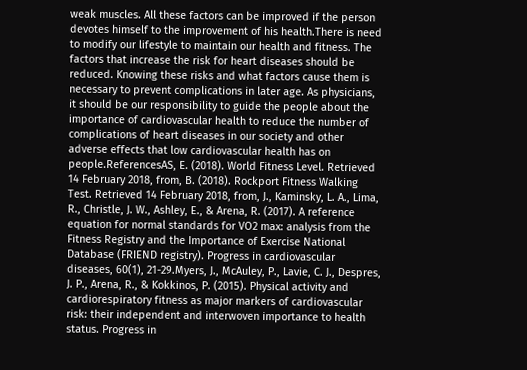weak muscles. All these factors can be improved if the person devotes himself to the improvement of his health.There is need to modify our lifestyle to maintain our health and fitness. The factors that increase the risk for heart diseases should be reduced. Knowing these risks and what factors cause them is necessary to prevent complications in later age. As physicians, it should be our responsibility to guide the people about the importance of cardiovascular health to reduce the number of complications of heart diseases in our society and other adverse effects that low cardiovascular health has on people.ReferencesAS, E. (2018). World Fitness Level. Retrieved 14 February 2018, from, B. (2018). Rockport Fitness Walking Test. Retrieved 14 February 2018, from, J., Kaminsky, L. A., Lima, R., Christle, J. W., Ashley, E., & Arena, R. (2017). A reference equation for normal standards for VO2 max: analysis from the Fitness Registry and the Importance of Exercise National Database (FRIEND registry). Progress in cardiovascular diseases, 60(1), 21-29.Myers, J., McAuley, P., Lavie, C. J., Despres, J. P., Arena, R., & Kokkinos, P. (2015). Physical activity and cardiorespiratory fitness as major markers of cardiovascular risk: their independent and interwoven importance to health status. Progress in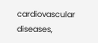cardiovascular diseases,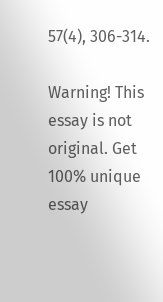57(4), 306-314.

Warning! This essay is not original. Get 100% unique essay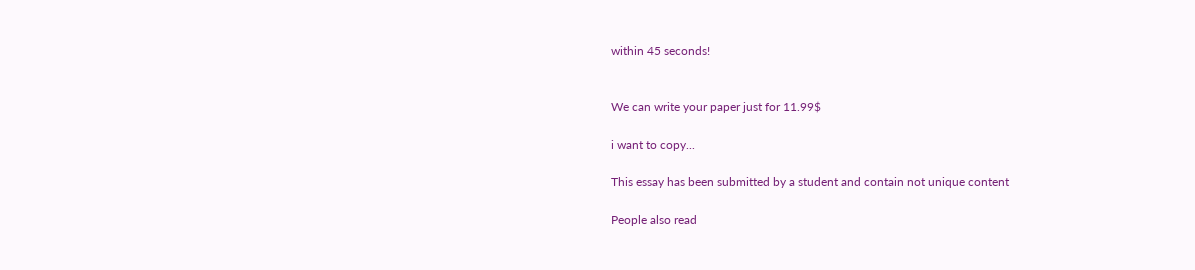within 45 seconds!


We can write your paper just for 11.99$

i want to copy...

This essay has been submitted by a student and contain not unique content

People also read